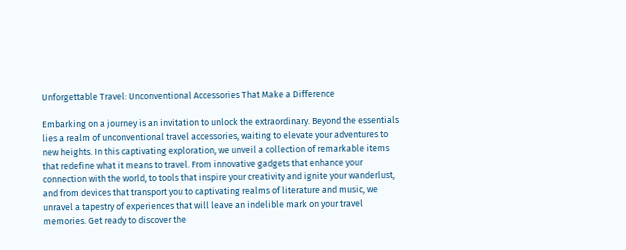Unforgettable Travel: Unconventional Accessories That Make a Difference

Embarking on a journey is an invitation to unlock the extraordinary. Beyond the essentials lies a realm of unconventional travel accessories, waiting to elevate your adventures to new heights. In this captivating exploration, we unveil a collection of remarkable items that redefine what it means to travel. From innovative gadgets that enhance your connection with the world, to tools that inspire your creativity and ignite your wanderlust, and from devices that transport you to captivating realms of literature and music, we unravel a tapestry of experiences that will leave an indelible mark on your travel memories. Get ready to discover the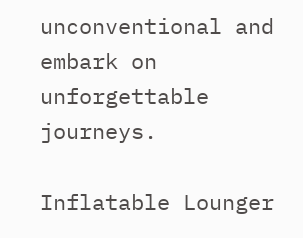unconventional and embark on unforgettable journeys.

Inflatable Lounger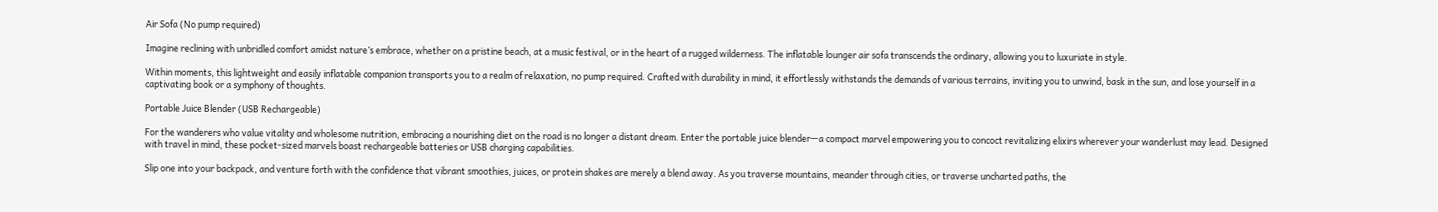Air Sofa (No pump required)

Imagine reclining with unbridled comfort amidst nature’s embrace, whether on a pristine beach, at a music festival, or in the heart of a rugged wilderness. The inflatable lounger air sofa transcends the ordinary, allowing you to luxuriate in style.

Within moments, this lightweight and easily inflatable companion transports you to a realm of relaxation, no pump required. Crafted with durability in mind, it effortlessly withstands the demands of various terrains, inviting you to unwind, bask in the sun, and lose yourself in a captivating book or a symphony of thoughts.

Portable Juice Blender (USB Rechargeable)

For the wanderers who value vitality and wholesome nutrition, embracing a nourishing diet on the road is no longer a distant dream. Enter the portable juice blender—a compact marvel empowering you to concoct revitalizing elixirs wherever your wanderlust may lead. Designed with travel in mind, these pocket-sized marvels boast rechargeable batteries or USB charging capabilities.

Slip one into your backpack, and venture forth with the confidence that vibrant smoothies, juices, or protein shakes are merely a blend away. As you traverse mountains, meander through cities, or traverse uncharted paths, the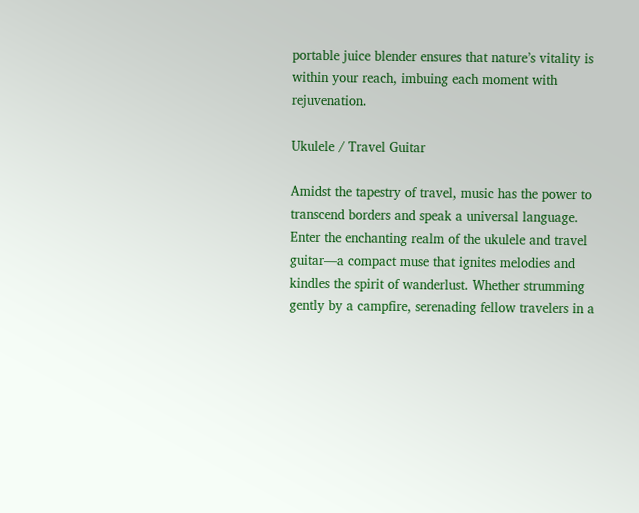portable juice blender ensures that nature’s vitality is within your reach, imbuing each moment with rejuvenation.

Ukulele / Travel Guitar

Amidst the tapestry of travel, music has the power to transcend borders and speak a universal language. Enter the enchanting realm of the ukulele and travel guitar—a compact muse that ignites melodies and kindles the spirit of wanderlust. Whether strumming gently by a campfire, serenading fellow travelers in a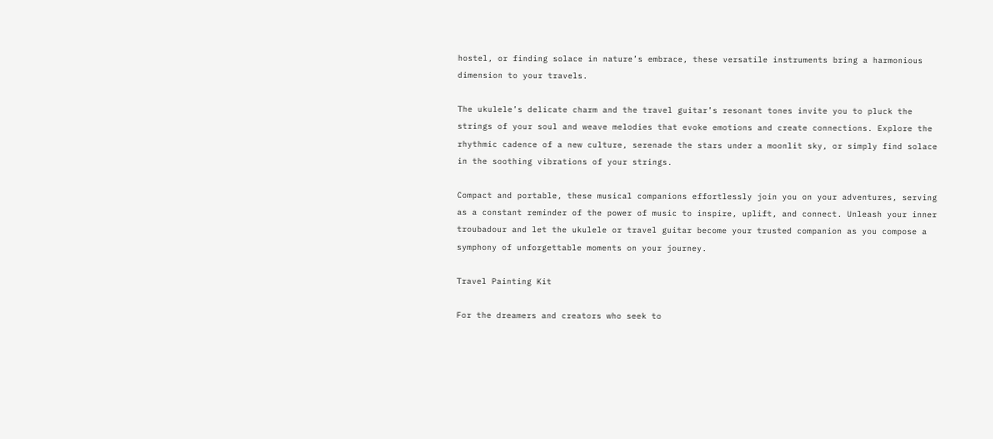hostel, or finding solace in nature’s embrace, these versatile instruments bring a harmonious dimension to your travels.

The ukulele’s delicate charm and the travel guitar’s resonant tones invite you to pluck the strings of your soul and weave melodies that evoke emotions and create connections. Explore the rhythmic cadence of a new culture, serenade the stars under a moonlit sky, or simply find solace in the soothing vibrations of your strings.

Compact and portable, these musical companions effortlessly join you on your adventures, serving as a constant reminder of the power of music to inspire, uplift, and connect. Unleash your inner troubadour and let the ukulele or travel guitar become your trusted companion as you compose a symphony of unforgettable moments on your journey.

Travel Painting Kit

For the dreamers and creators who seek to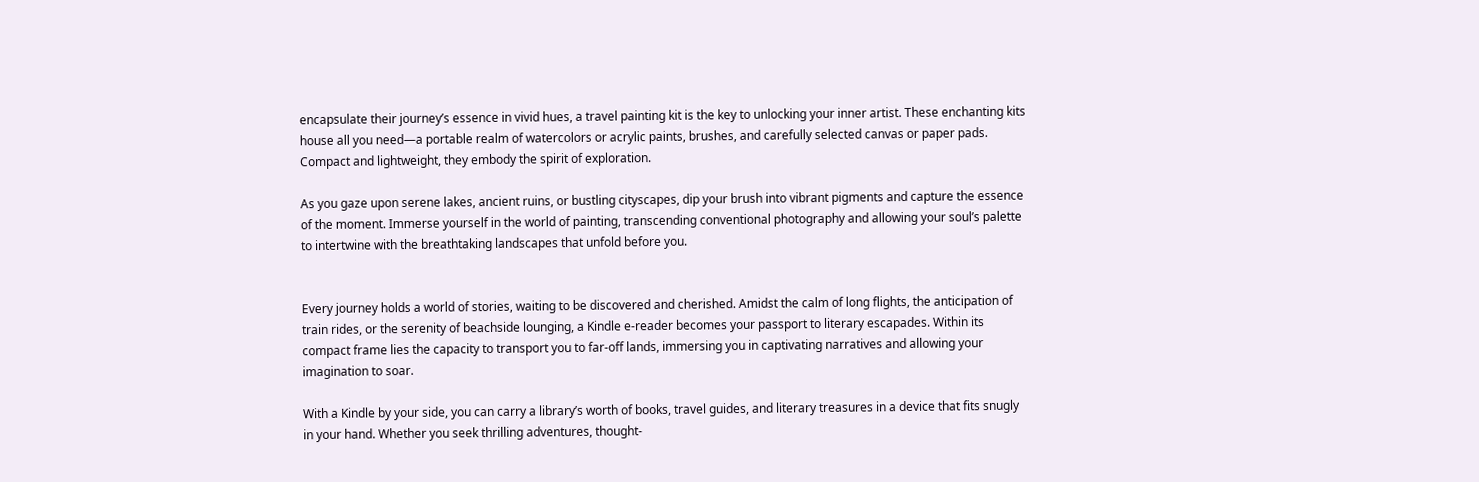encapsulate their journey’s essence in vivid hues, a travel painting kit is the key to unlocking your inner artist. These enchanting kits house all you need—a portable realm of watercolors or acrylic paints, brushes, and carefully selected canvas or paper pads. Compact and lightweight, they embody the spirit of exploration.

As you gaze upon serene lakes, ancient ruins, or bustling cityscapes, dip your brush into vibrant pigments and capture the essence of the moment. Immerse yourself in the world of painting, transcending conventional photography and allowing your soul’s palette to intertwine with the breathtaking landscapes that unfold before you.


Every journey holds a world of stories, waiting to be discovered and cherished. Amidst the calm of long flights, the anticipation of train rides, or the serenity of beachside lounging, a Kindle e-reader becomes your passport to literary escapades. Within its compact frame lies the capacity to transport you to far-off lands, immersing you in captivating narratives and allowing your imagination to soar.

With a Kindle by your side, you can carry a library’s worth of books, travel guides, and literary treasures in a device that fits snugly in your hand. Whether you seek thrilling adventures, thought-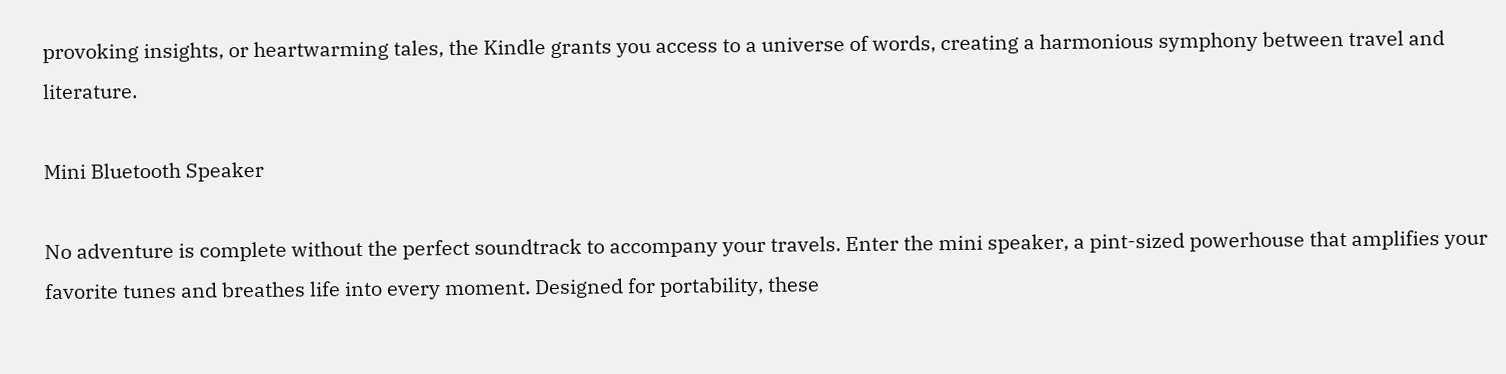provoking insights, or heartwarming tales, the Kindle grants you access to a universe of words, creating a harmonious symphony between travel and literature.

Mini Bluetooth Speaker

No adventure is complete without the perfect soundtrack to accompany your travels. Enter the mini speaker, a pint-sized powerhouse that amplifies your favorite tunes and breathes life into every moment. Designed for portability, these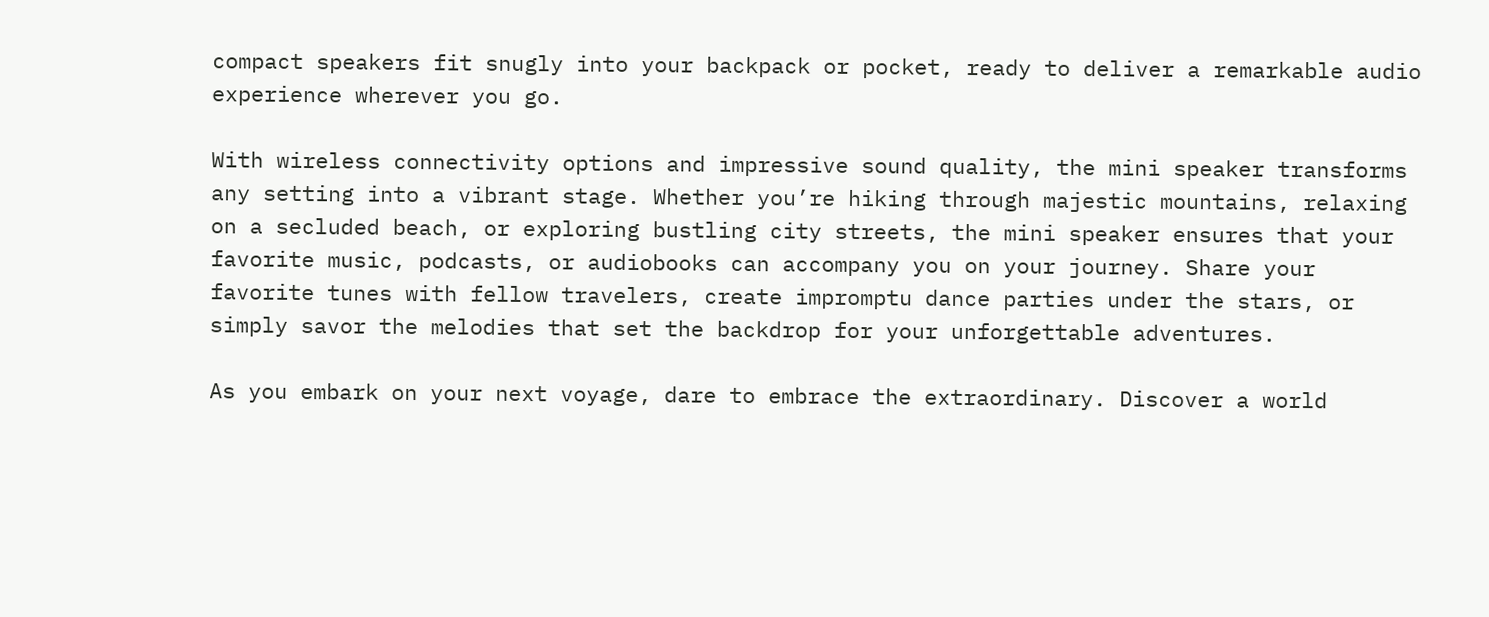compact speakers fit snugly into your backpack or pocket, ready to deliver a remarkable audio experience wherever you go.

With wireless connectivity options and impressive sound quality, the mini speaker transforms any setting into a vibrant stage. Whether you’re hiking through majestic mountains, relaxing on a secluded beach, or exploring bustling city streets, the mini speaker ensures that your favorite music, podcasts, or audiobooks can accompany you on your journey. Share your favorite tunes with fellow travelers, create impromptu dance parties under the stars, or simply savor the melodies that set the backdrop for your unforgettable adventures.

As you embark on your next voyage, dare to embrace the extraordinary. Discover a world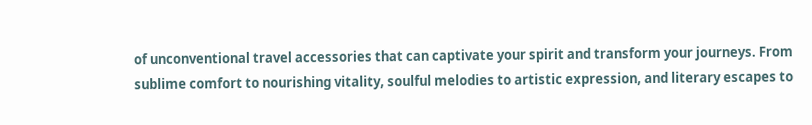of unconventional travel accessories that can captivate your spirit and transform your journeys. From sublime comfort to nourishing vitality, soulful melodies to artistic expression, and literary escapes to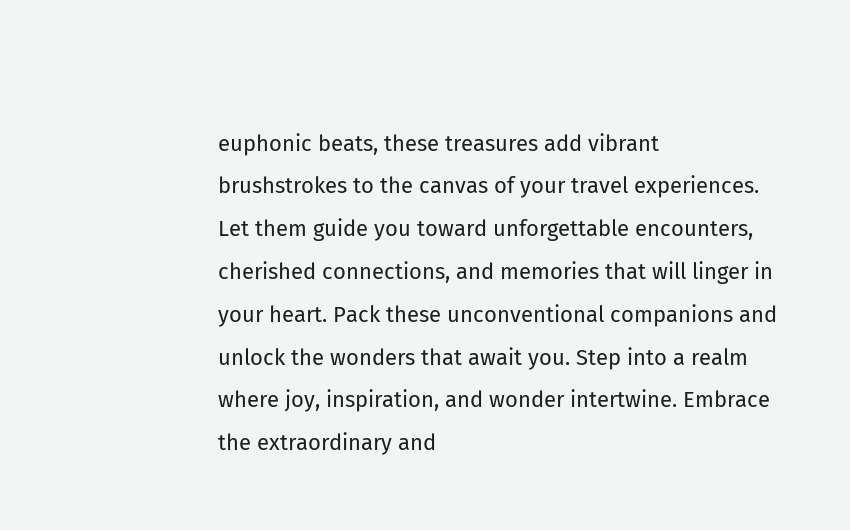euphonic beats, these treasures add vibrant brushstrokes to the canvas of your travel experiences. Let them guide you toward unforgettable encounters, cherished connections, and memories that will linger in your heart. Pack these unconventional companions and unlock the wonders that await you. Step into a realm where joy, inspiration, and wonder intertwine. Embrace the extraordinary and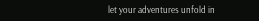let your adventures unfold in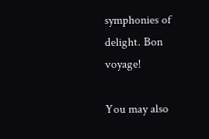symphonies of delight. Bon voyage!

You may also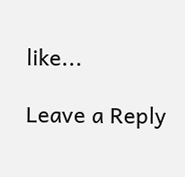like...

Leave a Reply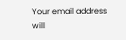Your email address will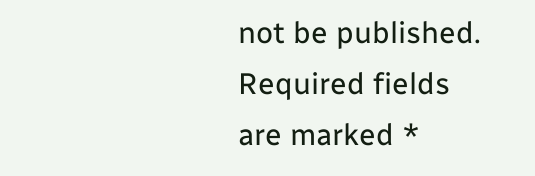not be published. Required fields are marked *